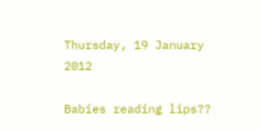Thursday, 19 January 2012

Babies reading lips??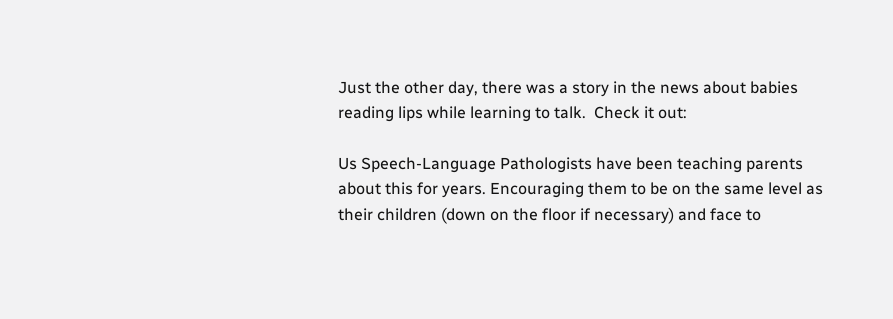Just the other day, there was a story in the news about babies reading lips while learning to talk.  Check it out:

Us Speech-Language Pathologists have been teaching parents about this for years. Encouraging them to be on the same level as their children (down on the floor if necessary) and face to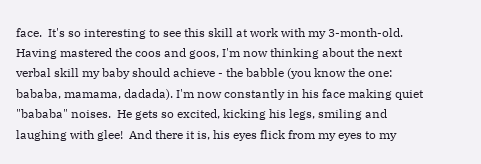face.  It's so interesting to see this skill at work with my 3-month-old.  Having mastered the coos and goos, I'm now thinking about the next verbal skill my baby should achieve - the babble (you know the one: bababa, mamama, dadada). I'm now constantly in his face making quiet "bababa" noises.  He gets so excited, kicking his legs, smiling and laughing with glee!  And there it is, his eyes flick from my eyes to my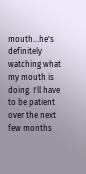mouth...he's definitely watching what my mouth is doing. I'll have to be patient over the next few months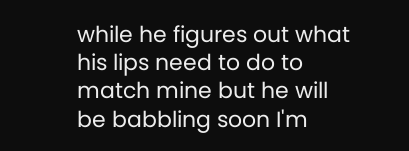while he figures out what his lips need to do to match mine but he will be babbling soon I'm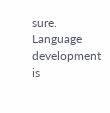sure.  Language development is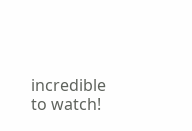incredible to watch!